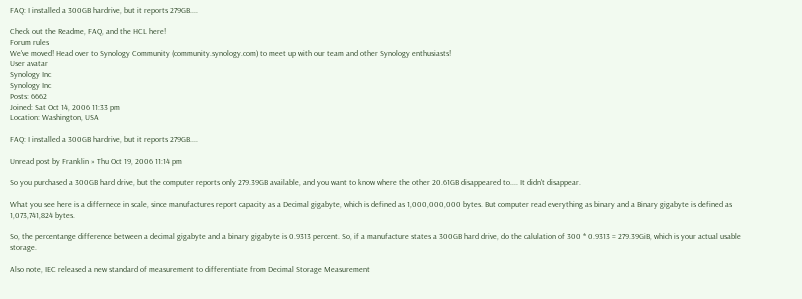FAQ: I installed a 300GB hardrive, but it reports 279GB....

Check out the Readme, FAQ, and the HCL here!
Forum rules
We've moved! Head over to Synology Community (community.synology.com) to meet up with our team and other Synology enthusiasts!
User avatar
Synology Inc
Synology Inc
Posts: 6662
Joined: Sat Oct 14, 2006 11:33 pm
Location: Washington, USA

FAQ: I installed a 300GB hardrive, but it reports 279GB....

Unread post by Franklin » Thu Oct 19, 2006 11:14 pm

So you purchased a 300GB hard drive, but the computer reports only 279.39GB available, and you want to know where the other 20.61GB disappeared to.... It didn't disappear.

What you see here is a differnece in scale, since manufactures report capacity as a Decimal gigabyte, which is defined as 1,000,000,000 bytes. But computer read everything as binary and a Binary gigabyte is defined as 1,073,741,824 bytes.

So, the percentange difference between a decimal gigabyte and a binary gigabyte is 0.9313 percent. So, if a manufacture states a 300GB hard drive, do the calulation of 300 * 0.9313 = 279.39GiB, which is your actual usable storage.

Also note, IEC released a new standard of measurement to differentiate from Decimal Storage Measurement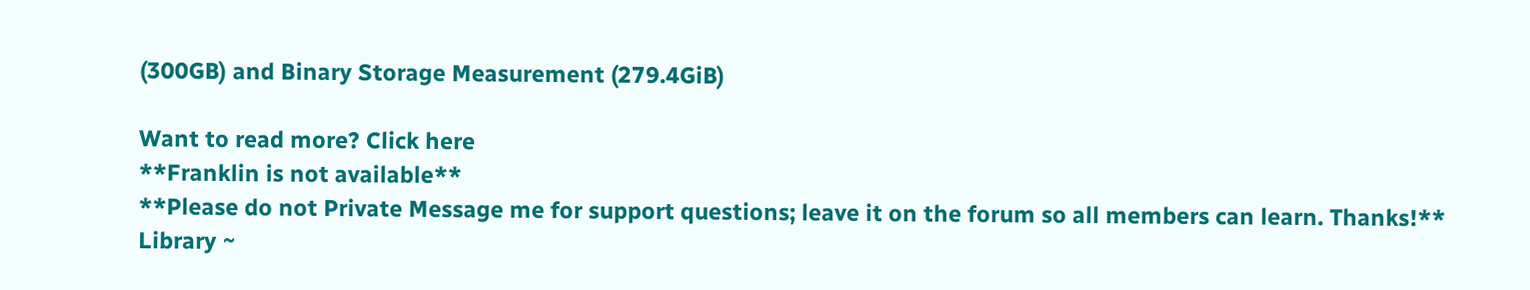(300GB) and Binary Storage Measurement (279.4GiB)

Want to read more? Click here
**Franklin is not available**
**Please do not Private Message me for support questions; leave it on the forum so all members can learn. Thanks!**
Library ~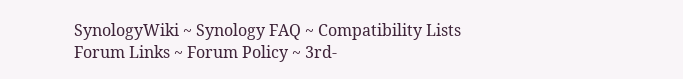SynologyWiki ~ Synology FAQ ~ Compatibility Lists
Forum Links ~ Forum Policy ~ 3rd-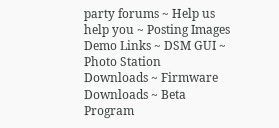party forums ~ Help us help you ~ Posting Images
Demo Links ~ DSM GUI ~ Photo Station
Downloads ~ Firmware Downloads ~ Beta Program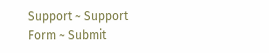Support ~ Support Form ~ Submit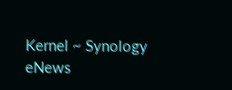Kernel ~ Synology eNews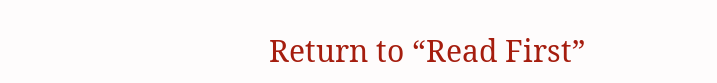Return to “Read First”